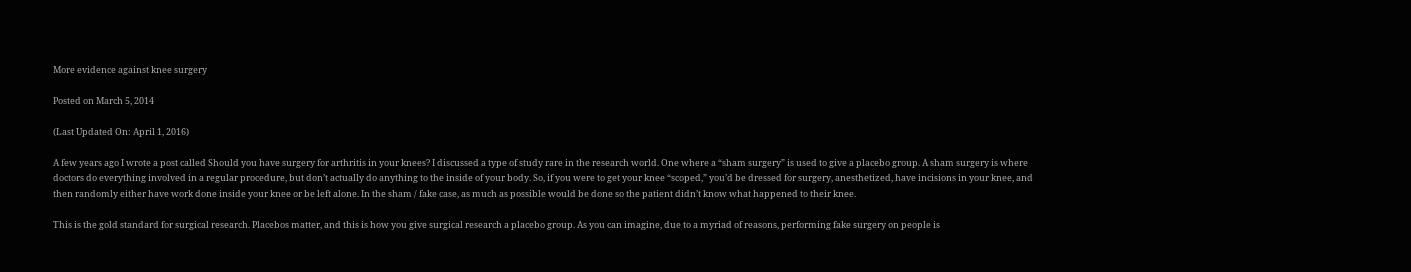More evidence against knee surgery

Posted on March 5, 2014

(Last Updated On: April 1, 2016)

A few years ago I wrote a post called Should you have surgery for arthritis in your knees? I discussed a type of study rare in the research world. One where a “sham surgery” is used to give a placebo group. A sham surgery is where doctors do everything involved in a regular procedure, but don’t actually do anything to the inside of your body. So, if you were to get your knee “scoped,” you’d be dressed for surgery, anesthetized, have incisions in your knee, and then randomly either have work done inside your knee or be left alone. In the sham / fake case, as much as possible would be done so the patient didn’t know what happened to their knee.

This is the gold standard for surgical research. Placebos matter, and this is how you give surgical research a placebo group. As you can imagine, due to a myriad of reasons, performing fake surgery on people is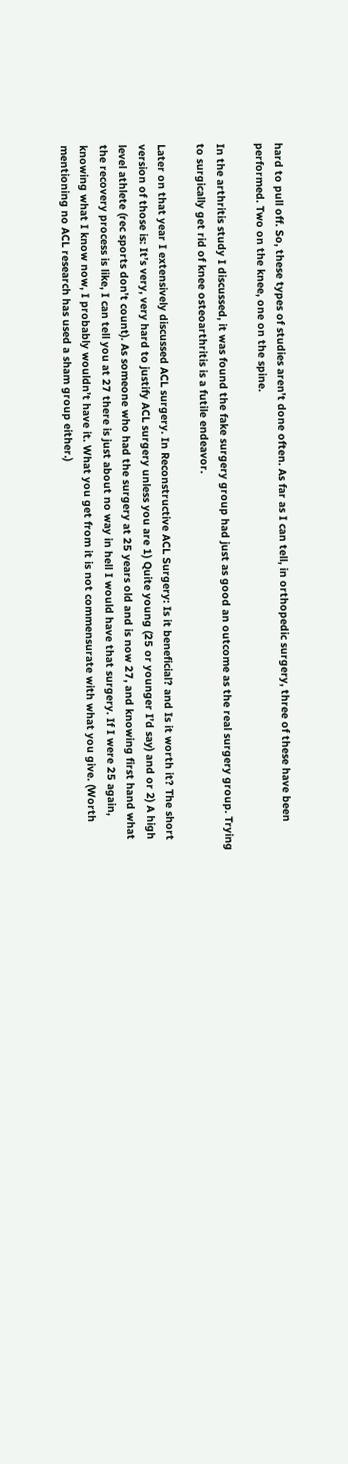hard to pull off. So, these types of studies aren’t done often. As far as I can tell, in orthopedic surgery, three of these have been performed. Two on the knee, one on the spine.

In the arthritis study I discussed, it was found the fake surgery group had just as good an outcome as the real surgery group. Trying to surgically get rid of knee osteoarthritis is a futile endeavor.

Later on that year I extensively discussed ACL surgery. In Reconstructive ACL Surgery: Is it beneficial? and Is it worth it? The short version of those is: It’s very, very hard to justify ACL surgery unless you are 1) Quite young (25 or younger I’d say) and or 2) A high level athlete (rec sports don’t count). As someone who had the surgery at 25 years old and is now 27, and knowing first hand what the recovery process is like, I can tell you at 27 there is just about no way in hell I would have that surgery. If I were 25 again, knowing what I know now, I probably wouldn’t have it. What you get from it is not commensurate with what you give. (Worth mentioning no ACL research has used a sham group either.)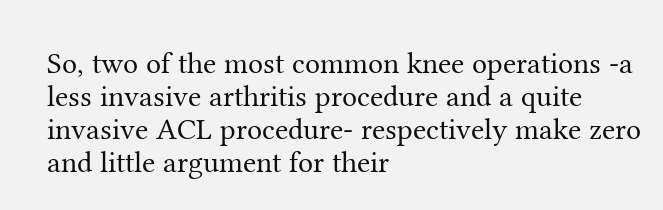So, two of the most common knee operations -a less invasive arthritis procedure and a quite invasive ACL procedure- respectively make zero and little argument for their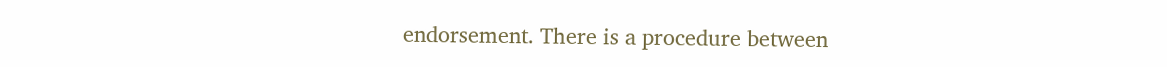endorsement. There is a procedure between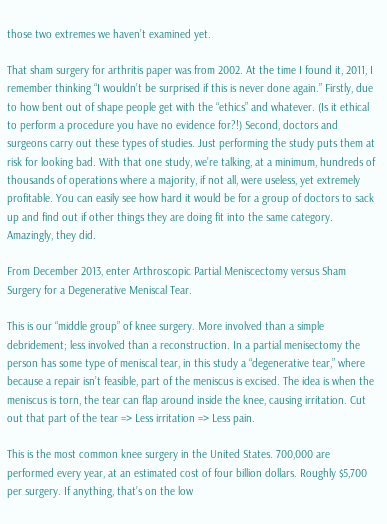those two extremes we haven’t examined yet.

That sham surgery for arthritis paper was from 2002. At the time I found it, 2011, I remember thinking “I wouldn’t be surprised if this is never done again.” Firstly, due to how bent out of shape people get with the “ethics” and whatever. (Is it ethical to perform a procedure you have no evidence for?!) Second, doctors and surgeons carry out these types of studies. Just performing the study puts them at risk for looking bad. With that one study, we’re talking, at a minimum, hundreds of thousands of operations where a majority, if not all, were useless, yet extremely profitable. You can easily see how hard it would be for a group of doctors to sack up and find out if other things they are doing fit into the same category. Amazingly, they did.

From December 2013, enter Arthroscopic Partial Meniscectomy versus Sham Surgery for a Degenerative Meniscal Tear.

This is our “middle group” of knee surgery. More involved than a simple debridement; less involved than a reconstruction. In a partial menisectomy the person has some type of meniscal tear, in this study a “degenerative tear,” where because a repair isn’t feasible, part of the meniscus is excised. The idea is when the meniscus is torn, the tear can flap around inside the knee, causing irritation. Cut out that part of the tear => Less irritation => Less pain.

This is the most common knee surgery in the United States. 700,000 are performed every year, at an estimated cost of four billion dollars. Roughly $5,700 per surgery. If anything, that’s on the low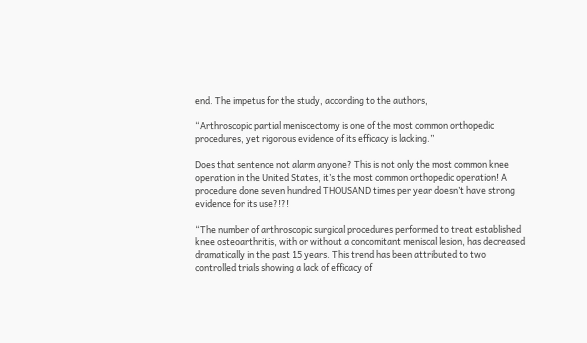end. The impetus for the study, according to the authors,

“Arthroscopic partial meniscectomy is one of the most common orthopedic procedures, yet rigorous evidence of its efficacy is lacking.”

Does that sentence not alarm anyone? This is not only the most common knee operation in the United States, it’s the most common orthopedic operation! A procedure done seven hundred THOUSAND times per year doesn’t have strong evidence for its use?!?!

“The number of arthroscopic surgical procedures performed to treat established knee osteoarthritis, with or without a concomitant meniscal lesion, has decreased dramatically in the past 15 years. This trend has been attributed to two controlled trials showing a lack of efficacy of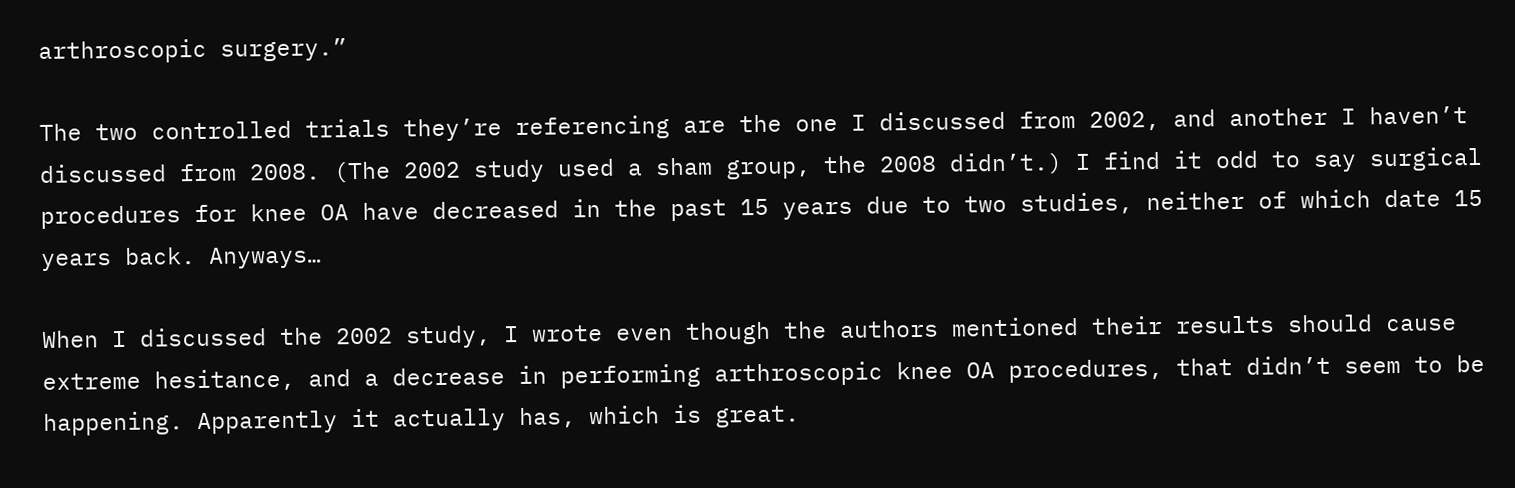arthroscopic surgery.”

The two controlled trials they’re referencing are the one I discussed from 2002, and another I haven’t discussed from 2008. (The 2002 study used a sham group, the 2008 didn’t.) I find it odd to say surgical procedures for knee OA have decreased in the past 15 years due to two studies, neither of which date 15 years back. Anyways…

When I discussed the 2002 study, I wrote even though the authors mentioned their results should cause extreme hesitance, and a decrease in performing arthroscopic knee OA procedures, that didn’t seem to be happening. Apparently it actually has, which is great.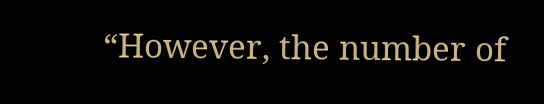“However, the number of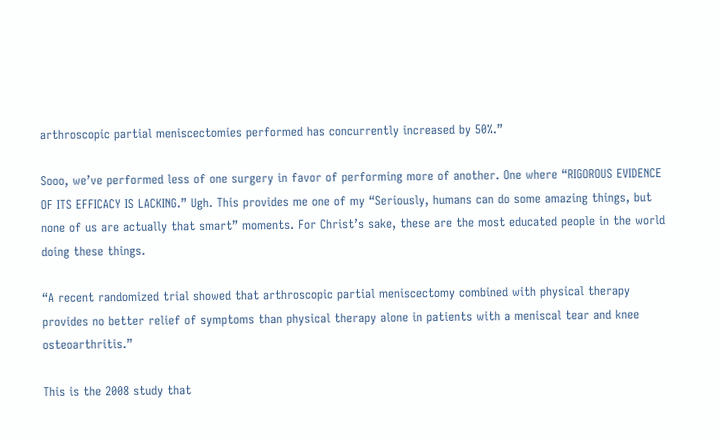arthroscopic partial meniscectomies performed has concurrently increased by 50%.”

Sooo, we’ve performed less of one surgery in favor of performing more of another. One where “RIGOROUS EVIDENCE OF ITS EFFICACY IS LACKING.” Ugh. This provides me one of my “Seriously, humans can do some amazing things, but none of us are actually that smart” moments. For Christ’s sake, these are the most educated people in the world doing these things.

“A recent randomized trial showed that arthroscopic partial meniscectomy combined with physical therapy provides no better relief of symptoms than physical therapy alone in patients with a meniscal tear and knee osteoarthritis.”

This is the 2008 study that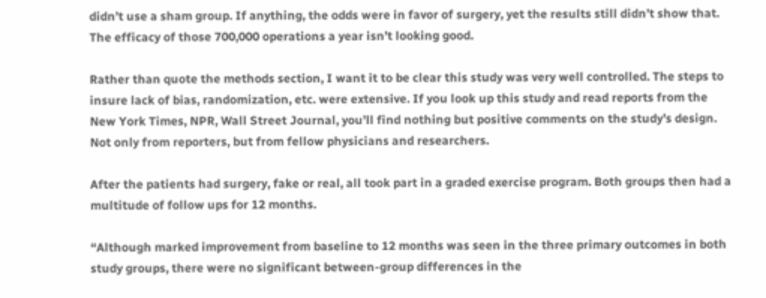didn’t use a sham group. If anything, the odds were in favor of surgery, yet the results still didn’t show that. The efficacy of those 700,000 operations a year isn’t looking good.

Rather than quote the methods section, I want it to be clear this study was very well controlled. The steps to insure lack of bias, randomization, etc. were extensive. If you look up this study and read reports from the New York Times, NPR, Wall Street Journal, you’ll find nothing but positive comments on the study’s design. Not only from reporters, but from fellow physicians and researchers.

After the patients had surgery, fake or real, all took part in a graded exercise program. Both groups then had a multitude of follow ups for 12 months.

“Although marked improvement from baseline to 12 months was seen in the three primary outcomes in both study groups, there were no significant between-group differences in the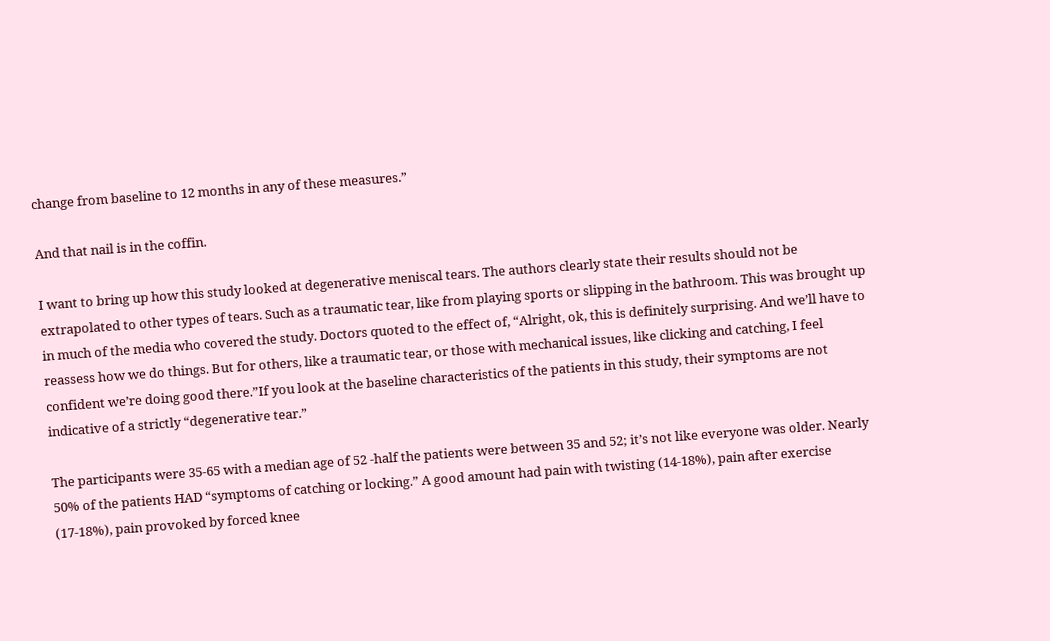change from baseline to 12 months in any of these measures.”

And that nail is in the coffin.

I want to bring up how this study looked at degenerative meniscal tears. The authors clearly state their results should not be extrapolated to other types of tears. Such as a traumatic tear, like from playing sports or slipping in the bathroom. This was brought up in much of the media who covered the study. Doctors quoted to the effect of, “Alright, ok, this is definitely surprising. And we’ll have to reassess how we do things. But for others, like a traumatic tear, or those with mechanical issues, like clicking and catching, I feel confident we’re doing good there.”If you look at the baseline characteristics of the patients in this study, their symptoms are not indicative of a strictly “degenerative tear.”

The participants were 35-65 with a median age of 52 -half the patients were between 35 and 52; it’s not like everyone was older. Nearly 50% of the patients HAD “symptoms of catching or locking.” A good amount had pain with twisting (14-18%), pain after exercise (17-18%), pain provoked by forced knee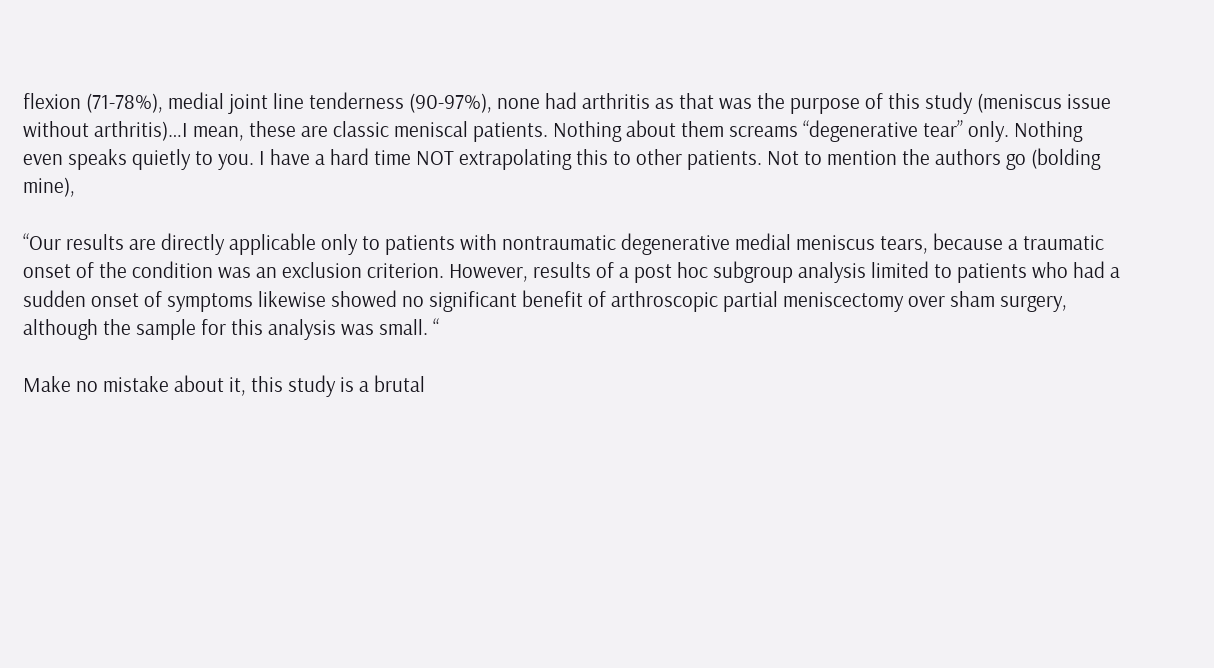flexion (71-78%), medial joint line tenderness (90-97%), none had arthritis as that was the purpose of this study (meniscus issue without arthritis)…I mean, these are classic meniscal patients. Nothing about them screams “degenerative tear” only. Nothing even speaks quietly to you. I have a hard time NOT extrapolating this to other patients. Not to mention the authors go (bolding mine),

“Our results are directly applicable only to patients with nontraumatic degenerative medial meniscus tears, because a traumatic onset of the condition was an exclusion criterion. However, results of a post hoc subgroup analysis limited to patients who had a sudden onset of symptoms likewise showed no significant benefit of arthroscopic partial meniscectomy over sham surgery, although the sample for this analysis was small. “

Make no mistake about it, this study is a brutal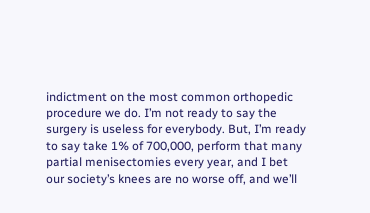indictment on the most common orthopedic procedure we do. I’m not ready to say the surgery is useless for everybody. But, I’m ready to say take 1% of 700,000, perform that many partial menisectomies every year, and I bet our society’s knees are no worse off, and we’ll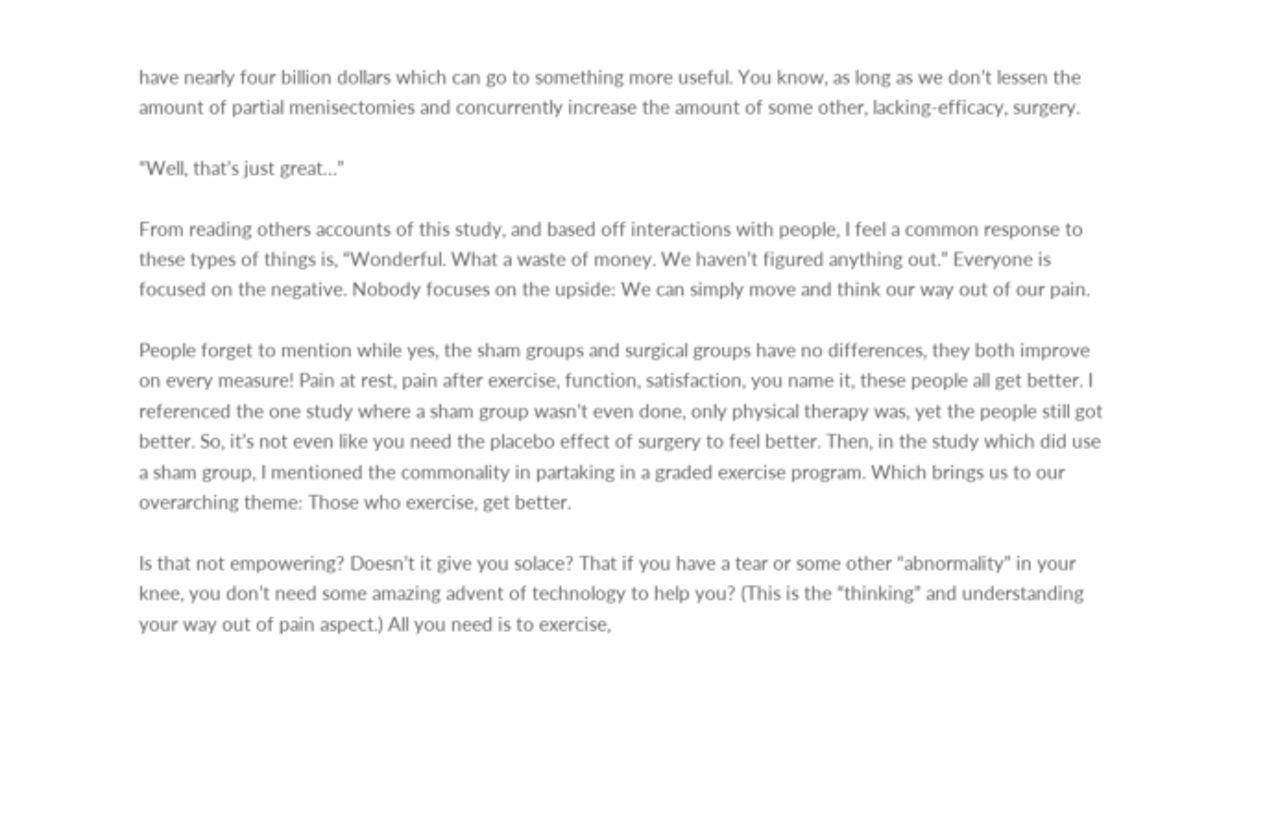have nearly four billion dollars which can go to something more useful. You know, as long as we don’t lessen the amount of partial menisectomies and concurrently increase the amount of some other, lacking-efficacy, surgery.

“Well, that’s just great…”

From reading others accounts of this study, and based off interactions with people, I feel a common response to these types of things is, “Wonderful. What a waste of money. We haven’t figured anything out.” Everyone is focused on the negative. Nobody focuses on the upside: We can simply move and think our way out of our pain.

People forget to mention while yes, the sham groups and surgical groups have no differences, they both improve on every measure! Pain at rest, pain after exercise, function, satisfaction, you name it, these people all get better. I referenced the one study where a sham group wasn’t even done, only physical therapy was, yet the people still got better. So, it’s not even like you need the placebo effect of surgery to feel better. Then, in the study which did use a sham group, I mentioned the commonality in partaking in a graded exercise program. Which brings us to our overarching theme: Those who exercise, get better.

Is that not empowering? Doesn’t it give you solace? That if you have a tear or some other “abnormality” in your knee, you don’t need some amazing advent of technology to help you? (This is the “thinking” and understanding your way out of pain aspect.) All you need is to exercise,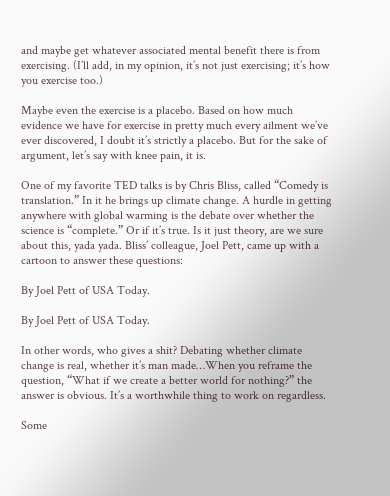and maybe get whatever associated mental benefit there is from exercising. (I’ll add, in my opinion, it’s not just exercising; it’s how you exercise too.)

Maybe even the exercise is a placebo. Based on how much evidence we have for exercise in pretty much every ailment we’ve ever discovered, I doubt it’s strictly a placebo. But for the sake of argument, let’s say with knee pain, it is.

One of my favorite TED talks is by Chris Bliss, called “Comedy is translation.” In it he brings up climate change. A hurdle in getting anywhere with global warming is the debate over whether the science is “complete.” Or if it’s true. Is it just theory, are we sure about this, yada yada. Bliss’ colleague, Joel Pett, came up with a cartoon to answer these questions:

By Joel Pett of USA Today.

By Joel Pett of USA Today.

In other words, who gives a shit? Debating whether climate change is real, whether it’s man made…When you reframe the question, “What if we create a better world for nothing?” the answer is obvious. It’s a worthwhile thing to work on regardless.

Some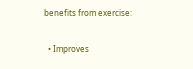benefits from exercise:

  • Improves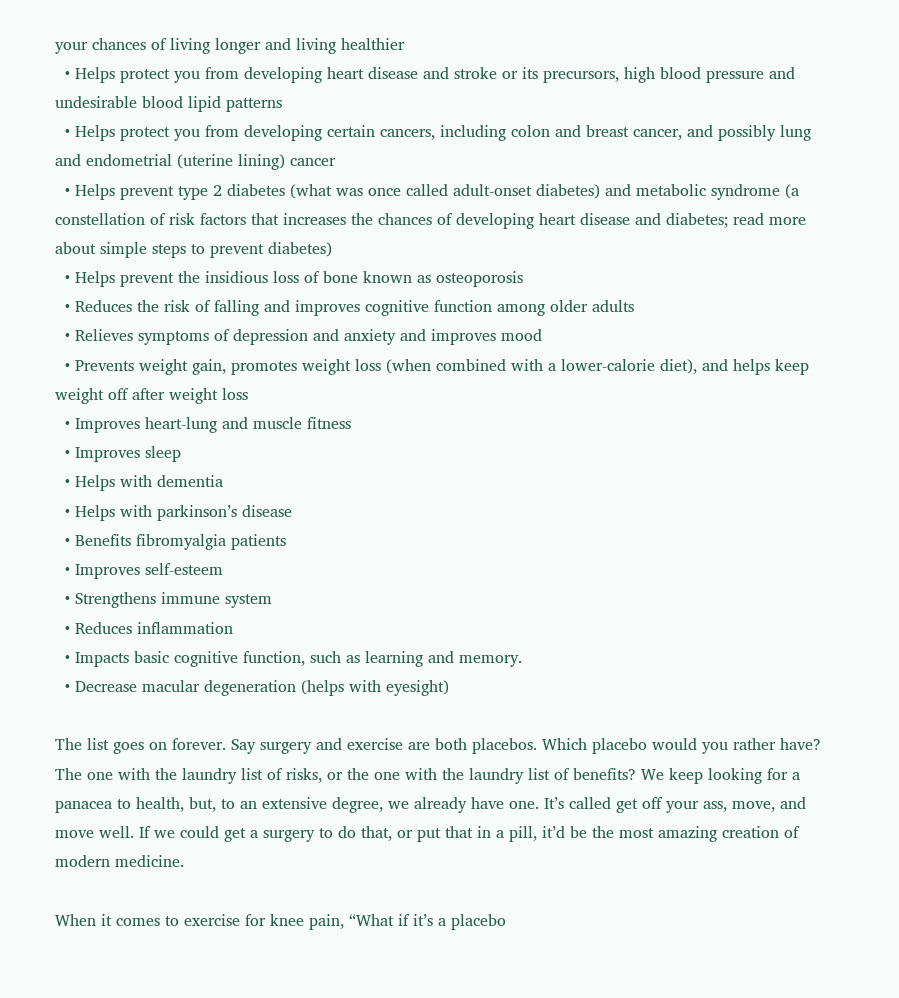your chances of living longer and living healthier
  • Helps protect you from developing heart disease and stroke or its precursors, high blood pressure and undesirable blood lipid patterns
  • Helps protect you from developing certain cancers, including colon and breast cancer, and possibly lung and endometrial (uterine lining) cancer
  • Helps prevent type 2 diabetes (what was once called adult-onset diabetes) and metabolic syndrome (a constellation of risk factors that increases the chances of developing heart disease and diabetes; read more about simple steps to prevent diabetes)
  • Helps prevent the insidious loss of bone known as osteoporosis
  • Reduces the risk of falling and improves cognitive function among older adults
  • Relieves symptoms of depression and anxiety and improves mood
  • Prevents weight gain, promotes weight loss (when combined with a lower-calorie diet), and helps keep weight off after weight loss
  • Improves heart-lung and muscle fitness
  • Improves sleep
  • Helps with dementia
  • Helps with parkinson’s disease
  • Benefits fibromyalgia patients
  • Improves self-esteem
  • Strengthens immune system
  • Reduces inflammation
  • Impacts basic cognitive function, such as learning and memory.
  • Decrease macular degeneration (helps with eyesight)

The list goes on forever. Say surgery and exercise are both placebos. Which placebo would you rather have? The one with the laundry list of risks, or the one with the laundry list of benefits? We keep looking for a panacea to health, but, to an extensive degree, we already have one. It’s called get off your ass, move, and move well. If we could get a surgery to do that, or put that in a pill, it’d be the most amazing creation of modern medicine.

When it comes to exercise for knee pain, “What if it’s a placebo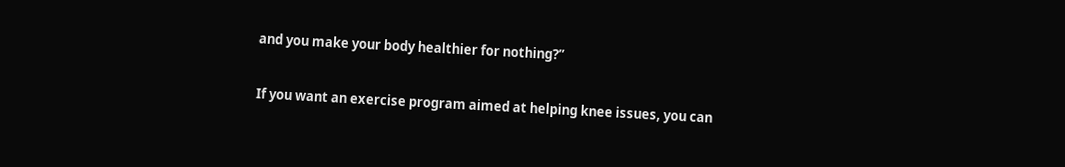and you make your body healthier for nothing?”

If you want an exercise program aimed at helping knee issues, you can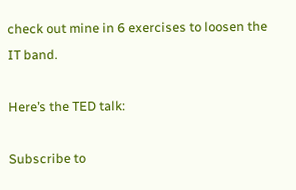check out mine in 6 exercises to loosen the IT band.

Here’s the TED talk:

Subscribe to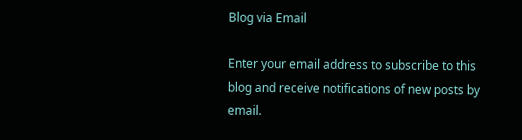Blog via Email

Enter your email address to subscribe to this blog and receive notifications of new posts by email.